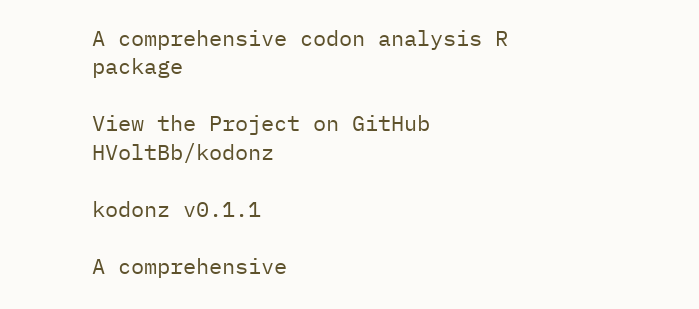A comprehensive codon analysis R package

View the Project on GitHub HVoltBb/kodonz

kodonz v0.1.1

A comprehensive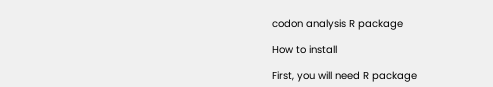codon analysis R package

How to install

First, you will need R package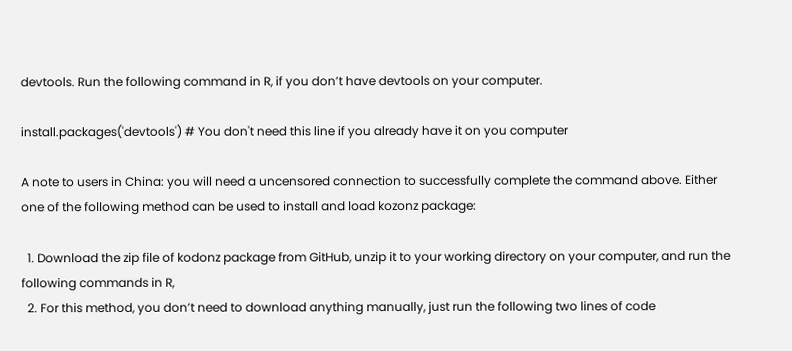devtools. Run the following command in R, if you don’t have devtools on your computer.

install.packages('devtools') # You don't need this line if you already have it on you computer

A note to users in China: you will need a uncensored connection to successfully complete the command above. Either one of the following method can be used to install and load kozonz package:

  1. Download the zip file of kodonz package from GitHub, unzip it to your working directory on your computer, and run the following commands in R,
  2. For this method, you don’t need to download anything manually, just run the following two lines of code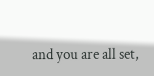and you are all set,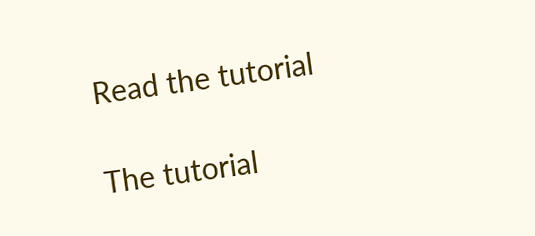Read the tutorial

The tutorial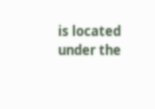is located under the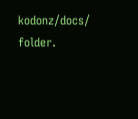kodonz/docs/ folder.